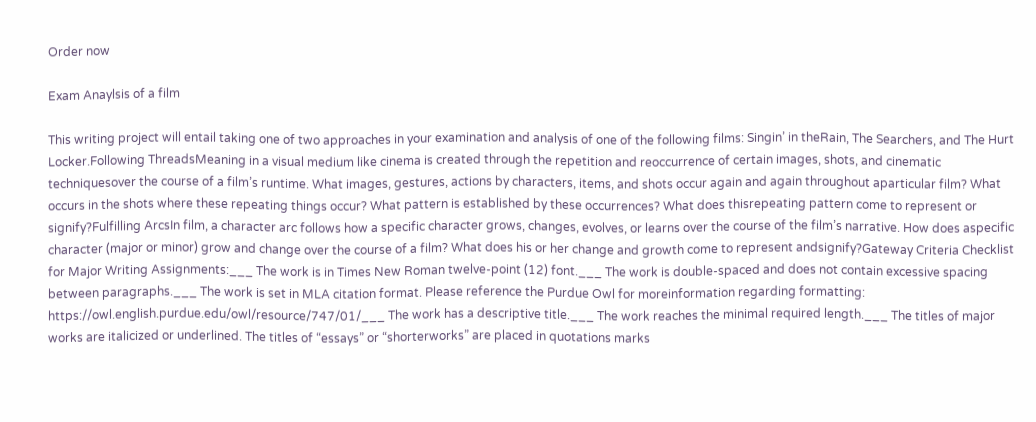Order now

Exam Anaylsis of a film

This writing project will entail taking one of two approaches in your examination and analysis of one of the following films: Singin’ in theRain, The Searchers, and The Hurt Locker.Following ThreadsMeaning in a visual medium like cinema is created through the repetition and reoccurrence of certain images, shots, and cinematic techniquesover the course of a film’s runtime. What images, gestures, actions by characters, items, and shots occur again and again throughout aparticular film? What occurs in the shots where these repeating things occur? What pattern is established by these occurrences? What does thisrepeating pattern come to represent or signify?Fulfilling ArcsIn film, a character arc follows how a specific character grows, changes, evolves, or learns over the course of the film’s narrative. How does aspecific character (major or minor) grow and change over the course of a film? What does his or her change and growth come to represent andsignify?Gateway Criteria Checklist for Major Writing Assignments:___ The work is in Times New Roman twelve-point (12) font.___ The work is double-spaced and does not contain excessive spacing between paragraphs.___ The work is set in MLA citation format. Please reference the Purdue Owl for moreinformation regarding formatting: https://owl.english.purdue.edu/owl/resource/747/01/___ The work has a descriptive title.___ The work reaches the minimal required length.___ The titles of major works are italicized or underlined. The titles of “essays” or “shorterworks” are placed in quotations marks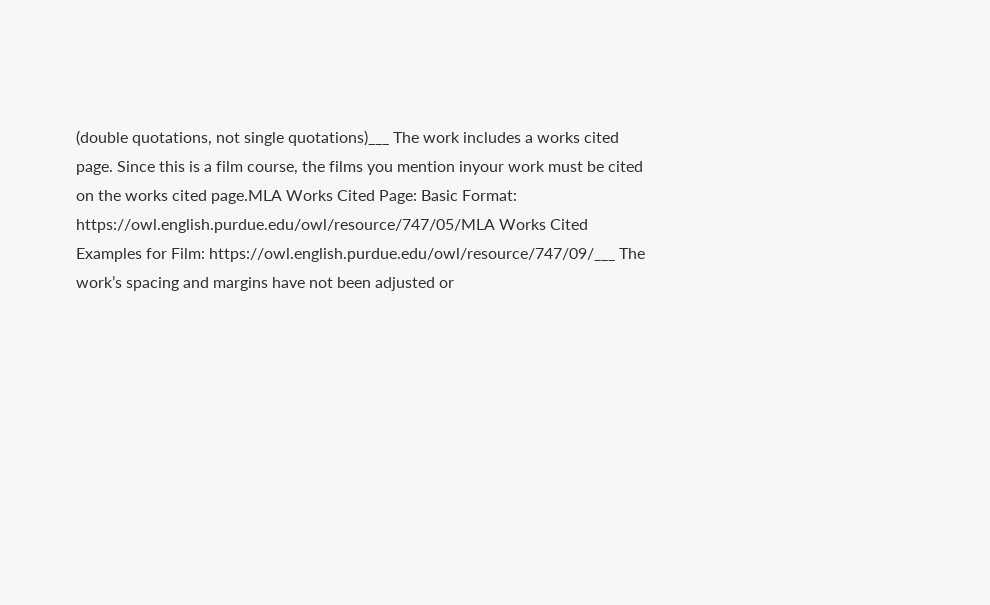(double quotations, not single quotations)___ The work includes a works cited page. Since this is a film course, the films you mention inyour work must be cited on the works cited page.MLA Works Cited Page: Basic Format: https://owl.english.purdue.edu/owl/resource/747/05/MLA Works Cited Examples for Film: https://owl.english.purdue.edu/owl/resource/747/09/___ The work’s spacing and margins have not been adjusted or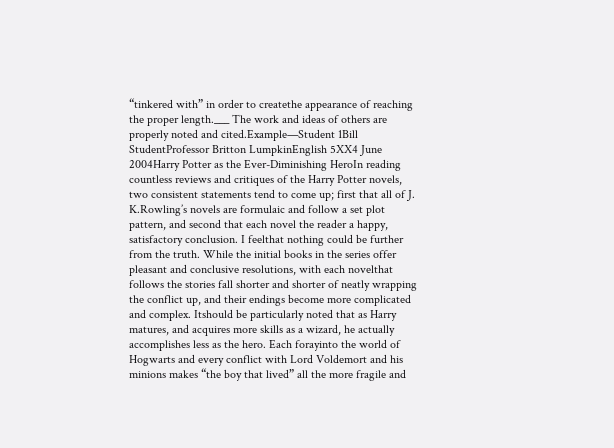“tinkered with” in order to createthe appearance of reaching the proper length.___ The work and ideas of others are properly noted and cited.Example—Student 1Bill StudentProfessor Britton LumpkinEnglish 5XX4 June 2004Harry Potter as the Ever-Diminishing HeroIn reading countless reviews and critiques of the Harry Potter novels, two consistent statements tend to come up; first that all of J. K.Rowling’s novels are formulaic and follow a set plot pattern, and second that each novel the reader a happy, satisfactory conclusion. I feelthat nothing could be further from the truth. While the initial books in the series offer pleasant and conclusive resolutions, with each novelthat follows the stories fall shorter and shorter of neatly wrapping the conflict up, and their endings become more complicated and complex. Itshould be particularly noted that as Harry matures, and acquires more skills as a wizard, he actually accomplishes less as the hero. Each forayinto the world of Hogwarts and every conflict with Lord Voldemort and his minions makes “the boy that lived” all the more fragile and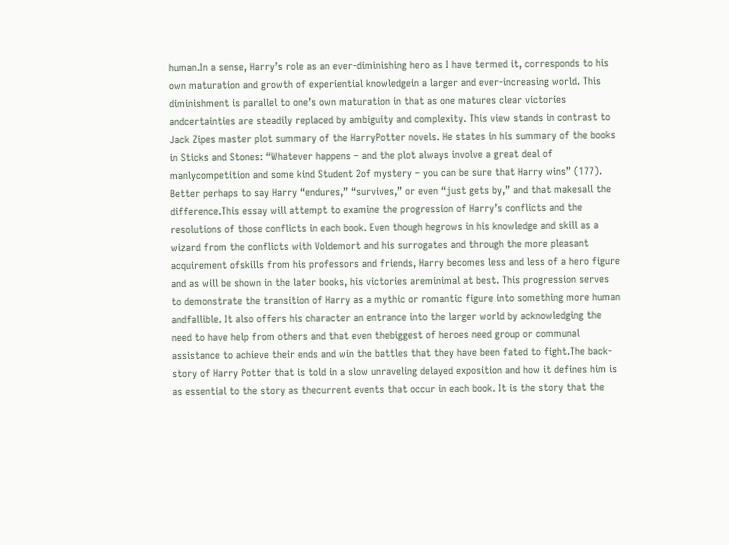human.In a sense, Harry’s role as an ever-diminishing hero as I have termed it, corresponds to his own maturation and growth of experiential knowledgein a larger and ever-increasing world. This diminishment is parallel to one’s own maturation in that as one matures clear victories andcertainties are steadily replaced by ambiguity and complexity. This view stands in contrast to Jack Zipes master plot summary of the HarryPotter novels. He states in his summary of the books in Sticks and Stones: “Whatever happens – and the plot always involve a great deal of manlycompetition and some kind Student 2of mystery – you can be sure that Harry wins” (177). Better perhaps to say Harry “endures,” “survives,” or even “just gets by,” and that makesall the difference.This essay will attempt to examine the progression of Harry’s conflicts and the resolutions of those conflicts in each book. Even though hegrows in his knowledge and skill as a wizard from the conflicts with Voldemort and his surrogates and through the more pleasant acquirement ofskills from his professors and friends, Harry becomes less and less of a hero figure and as will be shown in the later books, his victories areminimal at best. This progression serves to demonstrate the transition of Harry as a mythic or romantic figure into something more human andfallible. It also offers his character an entrance into the larger world by acknowledging the need to have help from others and that even thebiggest of heroes need group or communal assistance to achieve their ends and win the battles that they have been fated to fight.The back-story of Harry Potter that is told in a slow unraveling delayed exposition and how it defines him is as essential to the story as thecurrent events that occur in each book. It is the story that the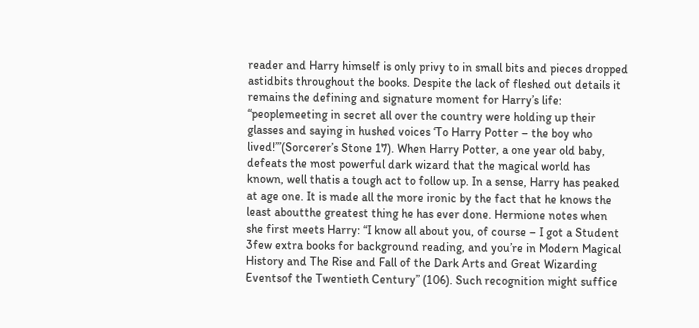reader and Harry himself is only privy to in small bits and pieces dropped astidbits throughout the books. Despite the lack of fleshed out details it remains the defining and signature moment for Harry’s life: “peoplemeeting in secret all over the country were holding up their glasses and saying in hushed voices ‘To Harry Potter – the boy who lived!’”(Sorcerer’s Stone 17). When Harry Potter, a one year old baby, defeats the most powerful dark wizard that the magical world has known, well thatis a tough act to follow up. In a sense, Harry has peaked at age one. It is made all the more ironic by the fact that he knows the least aboutthe greatest thing he has ever done. Hermione notes when she first meets Harry: “I know all about you, of course – I got a Student 3few extra books for background reading, and you’re in Modern Magical History and The Rise and Fall of the Dark Arts and Great Wizarding Eventsof the Twentieth Century” (106). Such recognition might suffice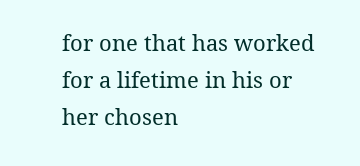for one that has worked for a lifetime in his or her chosen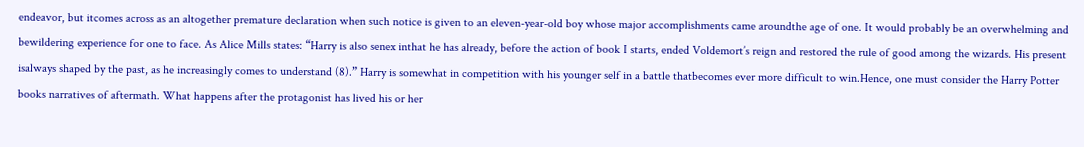endeavor, but itcomes across as an altogether premature declaration when such notice is given to an eleven-year-old boy whose major accomplishments came aroundthe age of one. It would probably be an overwhelming and bewildering experience for one to face. As Alice Mills states: “Harry is also senex inthat he has already, before the action of book I starts, ended Voldemort’s reign and restored the rule of good among the wizards. His present isalways shaped by the past, as he increasingly comes to understand (8).” Harry is somewhat in competition with his younger self in a battle thatbecomes ever more difficult to win.Hence, one must consider the Harry Potter books narratives of aftermath. What happens after the protagonist has lived his or her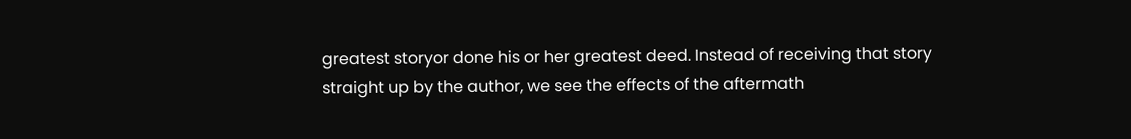greatest storyor done his or her greatest deed. Instead of receiving that story straight up by the author, we see the effects of the aftermath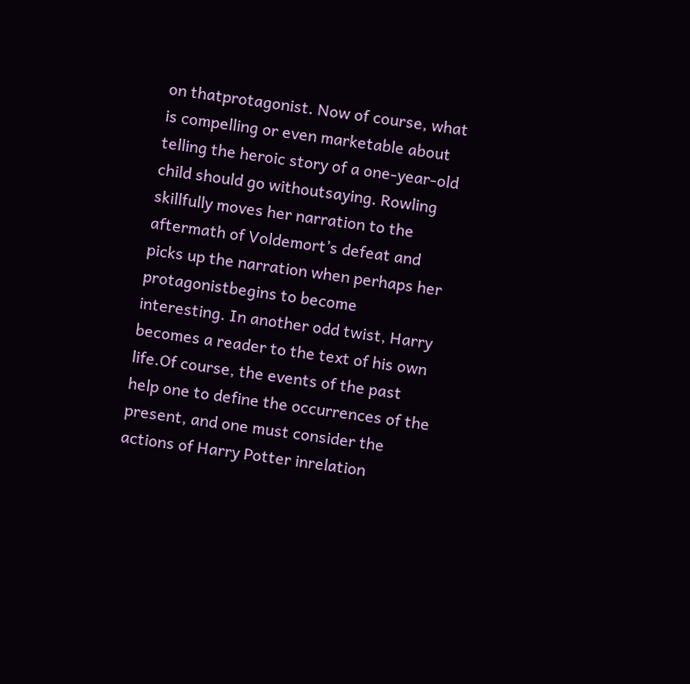on thatprotagonist. Now of course, what is compelling or even marketable about telling the heroic story of a one-year-old child should go withoutsaying. Rowling skillfully moves her narration to the aftermath of Voldemort’s defeat and picks up the narration when perhaps her protagonistbegins to become interesting. In another odd twist, Harry becomes a reader to the text of his own life.Of course, the events of the past help one to define the occurrences of the present, and one must consider the actions of Harry Potter inrelation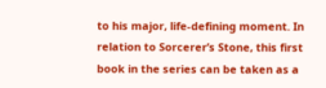to his major, life-defining moment. In relation to Sorcerer’s Stone, this first book in the series can be taken as a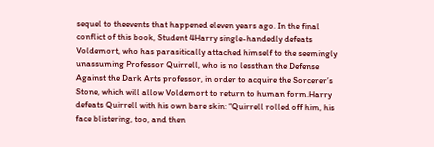sequel to theevents that happened eleven years ago. In the final conflict of this book, Student 4Harry single-handedly defeats Voldemort, who has parasitically attached himself to the seemingly unassuming Professor Quirrell, who is no lessthan the Defense Against the Dark Arts professor, in order to acquire the Sorcerer’s Stone, which will allow Voldemort to return to human form.Harry defeats Quirrell with his own bare skin: “Quirrell rolled off him, his face blistering, too, and then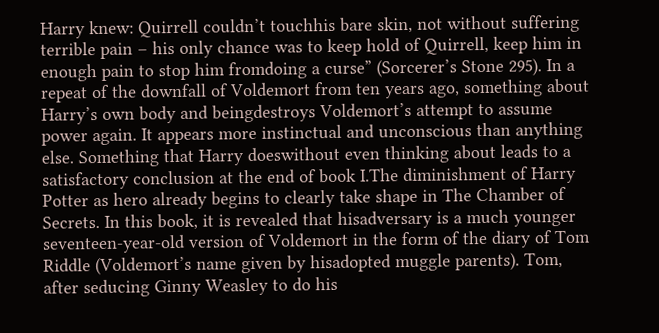Harry knew: Quirrell couldn’t touchhis bare skin, not without suffering terrible pain – his only chance was to keep hold of Quirrell, keep him in enough pain to stop him fromdoing a curse” (Sorcerer’s Stone 295). In a repeat of the downfall of Voldemort from ten years ago, something about Harry’s own body and beingdestroys Voldemort’s attempt to assume power again. It appears more instinctual and unconscious than anything else. Something that Harry doeswithout even thinking about leads to a satisfactory conclusion at the end of book I.The diminishment of Harry Potter as hero already begins to clearly take shape in The Chamber of Secrets. In this book, it is revealed that hisadversary is a much younger seventeen-year-old version of Voldemort in the form of the diary of Tom Riddle (Voldemort’s name given by hisadopted muggle parents). Tom, after seducing Ginny Weasley to do his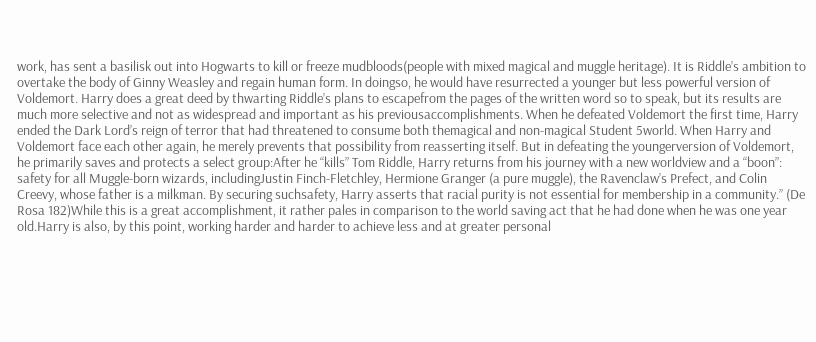work, has sent a basilisk out into Hogwarts to kill or freeze mudbloods(people with mixed magical and muggle heritage). It is Riddle’s ambition to overtake the body of Ginny Weasley and regain human form. In doingso, he would have resurrected a younger but less powerful version of Voldemort. Harry does a great deed by thwarting Riddle’s plans to escapefrom the pages of the written word so to speak, but its results are much more selective and not as widespread and important as his previousaccomplishments. When he defeated Voldemort the first time, Harry ended the Dark Lord’s reign of terror that had threatened to consume both themagical and non-magical Student 5world. When Harry and Voldemort face each other again, he merely prevents that possibility from reasserting itself. But in defeating the youngerversion of Voldemort, he primarily saves and protects a select group:After he “kills” Tom Riddle, Harry returns from his journey with a new worldview and a “boon”: safety for all Muggle-born wizards, includingJustin Finch-Fletchley, Hermione Granger (a pure muggle), the Ravenclaw’s Prefect, and Colin Creevy, whose father is a milkman. By securing suchsafety, Harry asserts that racial purity is not essential for membership in a community.” (De Rosa 182)While this is a great accomplishment, it rather pales in comparison to the world saving act that he had done when he was one year old.Harry is also, by this point, working harder and harder to achieve less and at greater personal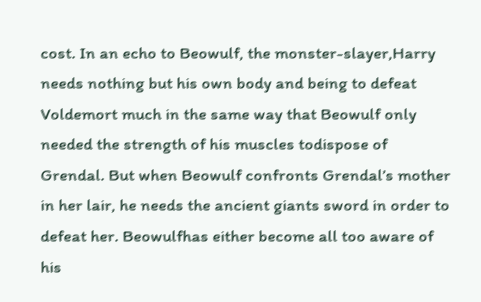cost. In an echo to Beowulf, the monster-slayer,Harry needs nothing but his own body and being to defeat Voldemort much in the same way that Beowulf only needed the strength of his muscles todispose of Grendal. But when Beowulf confronts Grendal’s mother in her lair, he needs the ancient giants sword in order to defeat her. Beowulfhas either become all too aware of his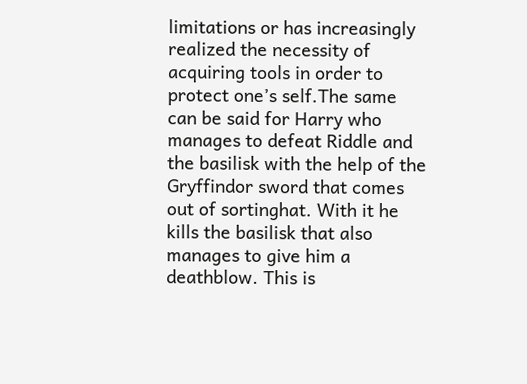limitations or has increasingly realized the necessity of acquiring tools in order to protect one’s self.The same can be said for Harry who manages to defeat Riddle and the basilisk with the help of the Gryffindor sword that comes out of sortinghat. With it he kills the basilisk that also manages to give him a deathblow. This is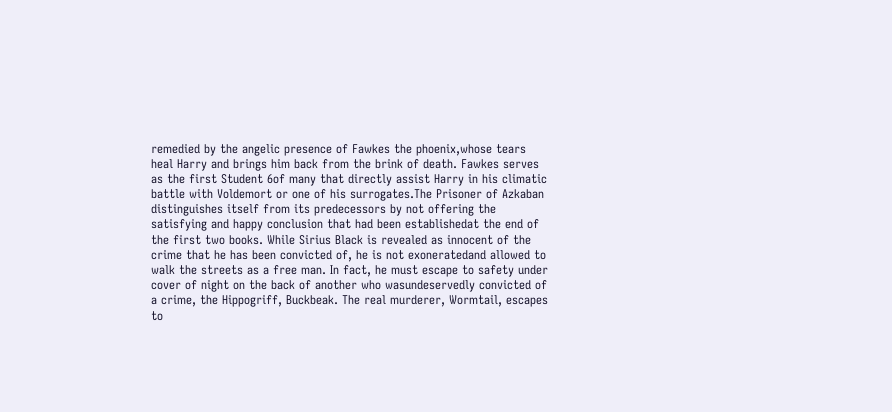remedied by the angelic presence of Fawkes the phoenix,whose tears heal Harry and brings him back from the brink of death. Fawkes serves as the first Student 6of many that directly assist Harry in his climatic battle with Voldemort or one of his surrogates.The Prisoner of Azkaban distinguishes itself from its predecessors by not offering the satisfying and happy conclusion that had been establishedat the end of the first two books. While Sirius Black is revealed as innocent of the crime that he has been convicted of, he is not exoneratedand allowed to walk the streets as a free man. In fact, he must escape to safety under cover of night on the back of another who wasundeservedly convicted of a crime, the Hippogriff, Buckbeak. The real murderer, Wormtail, escapes to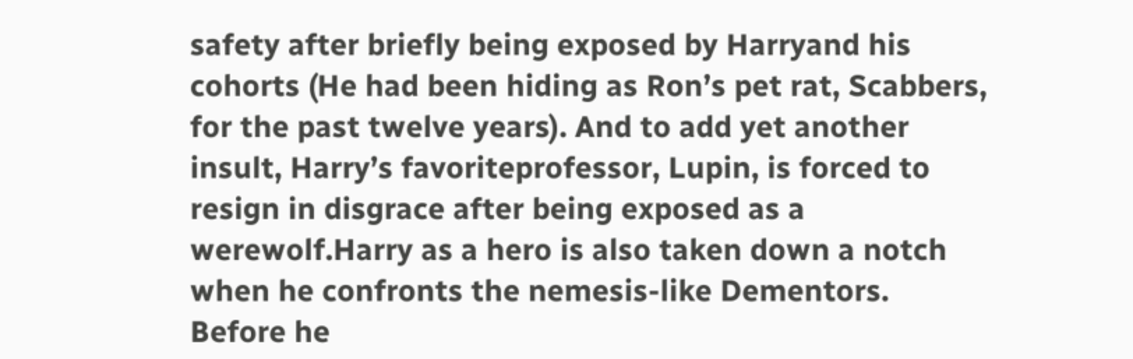safety after briefly being exposed by Harryand his cohorts (He had been hiding as Ron’s pet rat, Scabbers, for the past twelve years). And to add yet another insult, Harry’s favoriteprofessor, Lupin, is forced to resign in disgrace after being exposed as a werewolf.Harry as a hero is also taken down a notch when he confronts the nemesis-like Dementors. Before he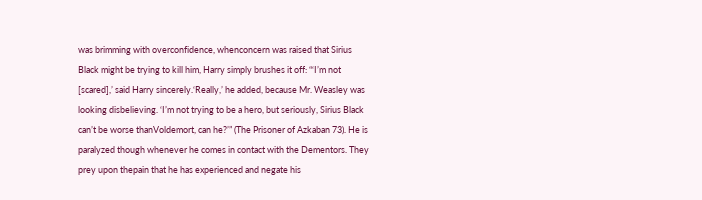was brimming with overconfidence, whenconcern was raised that Sirius Black might be trying to kill him, Harry simply brushes it off: “‘I’m not [scared],’ said Harry sincerely.‘Really,’ he added, because Mr. Weasley was looking disbelieving. ‘I’m not trying to be a hero, but seriously, Sirius Black can’t be worse thanVoldemort, can he?’” (The Prisoner of Azkaban 73). He is paralyzed though whenever he comes in contact with the Dementors. They prey upon thepain that he has experienced and negate his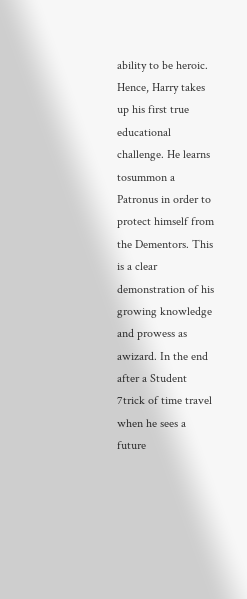ability to be heroic. Hence, Harry takes up his first true educational challenge. He learns tosummon a Patronus in order to protect himself from the Dementors. This is a clear demonstration of his growing knowledge and prowess as awizard. In the end after a Student 7trick of time travel when he sees a future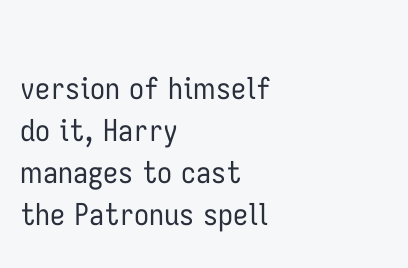version of himself do it, Harry manages to cast the Patronus spell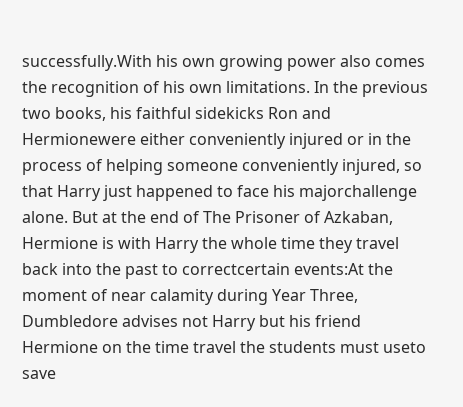successfully.With his own growing power also comes the recognition of his own limitations. In the previous two books, his faithful sidekicks Ron and Hermionewere either conveniently injured or in the process of helping someone conveniently injured, so that Harry just happened to face his majorchallenge alone. But at the end of The Prisoner of Azkaban, Hermione is with Harry the whole time they travel back into the past to correctcertain events:At the moment of near calamity during Year Three, Dumbledore advises not Harry but his friend Hermione on the time travel the students must useto save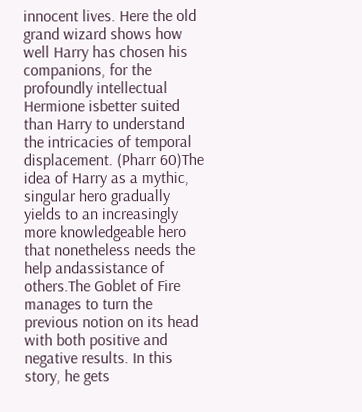innocent lives. Here the old grand wizard shows how well Harry has chosen his companions, for the profoundly intellectual Hermione isbetter suited than Harry to understand the intricacies of temporal displacement. (Pharr 60)The idea of Harry as a mythic, singular hero gradually yields to an increasingly more knowledgeable hero that nonetheless needs the help andassistance of others.The Goblet of Fire manages to turn the previous notion on its head with both positive and negative results. In this story, he gets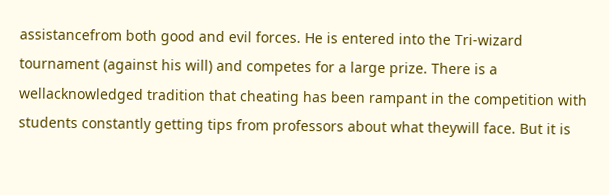assistancefrom both good and evil forces. He is entered into the Tri-wizard tournament (against his will) and competes for a large prize. There is a wellacknowledged tradition that cheating has been rampant in the competition with students constantly getting tips from professors about what theywill face. But it is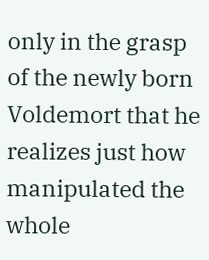only in the grasp of the newly born Voldemort that he realizes just how manipulated the whole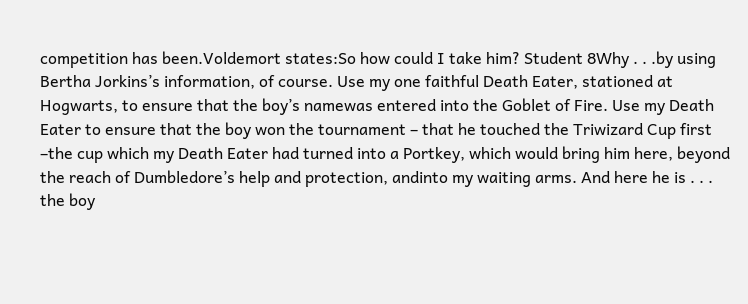competition has been.Voldemort states:So how could I take him? Student 8Why . . .by using Bertha Jorkins’s information, of course. Use my one faithful Death Eater, stationed at Hogwarts, to ensure that the boy’s namewas entered into the Goblet of Fire. Use my Death Eater to ensure that the boy won the tournament – that he touched the Triwizard Cup first –the cup which my Death Eater had turned into a Portkey, which would bring him here, beyond the reach of Dumbledore’s help and protection, andinto my waiting arms. And here he is . . . the boy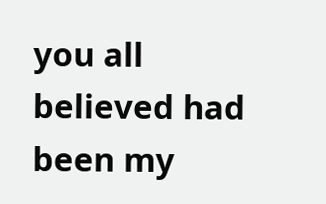you all believed had been my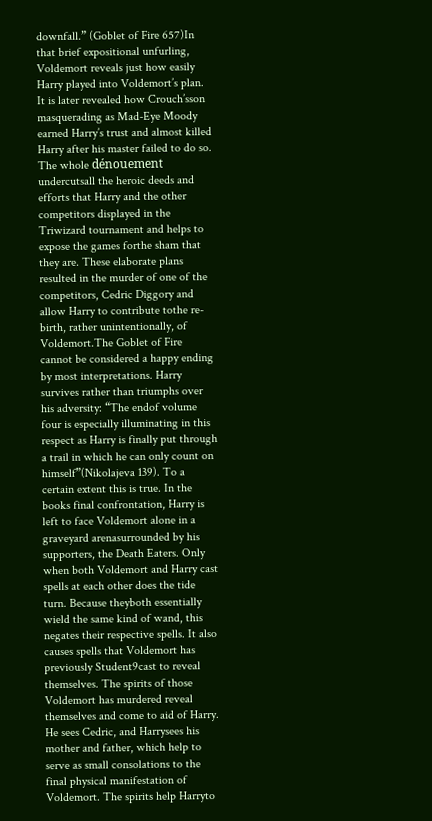downfall.” (Goblet of Fire 657)In that brief expositional unfurling, Voldemort reveals just how easily Harry played into Voldemort’s plan. It is later revealed how Crouch’sson masquerading as Mad-Eye Moody earned Harry’s trust and almost killed Harry after his master failed to do so. The whole dénouement undercutsall the heroic deeds and efforts that Harry and the other competitors displayed in the Triwizard tournament and helps to expose the games forthe sham that they are. These elaborate plans resulted in the murder of one of the competitors, Cedric Diggory and allow Harry to contribute tothe re-birth, rather unintentionally, of Voldemort.The Goblet of Fire cannot be considered a happy ending by most interpretations. Harry survives rather than triumphs over his adversity: “The endof volume four is especially illuminating in this respect as Harry is finally put through a trail in which he can only count on himself”(Nikolajeva 139). To a certain extent this is true. In the books final confrontation, Harry is left to face Voldemort alone in a graveyard arenasurrounded by his supporters, the Death Eaters. Only when both Voldemort and Harry cast spells at each other does the tide turn. Because theyboth essentially wield the same kind of wand, this negates their respective spells. It also causes spells that Voldemort has previously Student9cast to reveal themselves. The spirits of those Voldemort has murdered reveal themselves and come to aid of Harry. He sees Cedric, and Harrysees his mother and father, which help to serve as small consolations to the final physical manifestation of Voldemort. The spirits help Harryto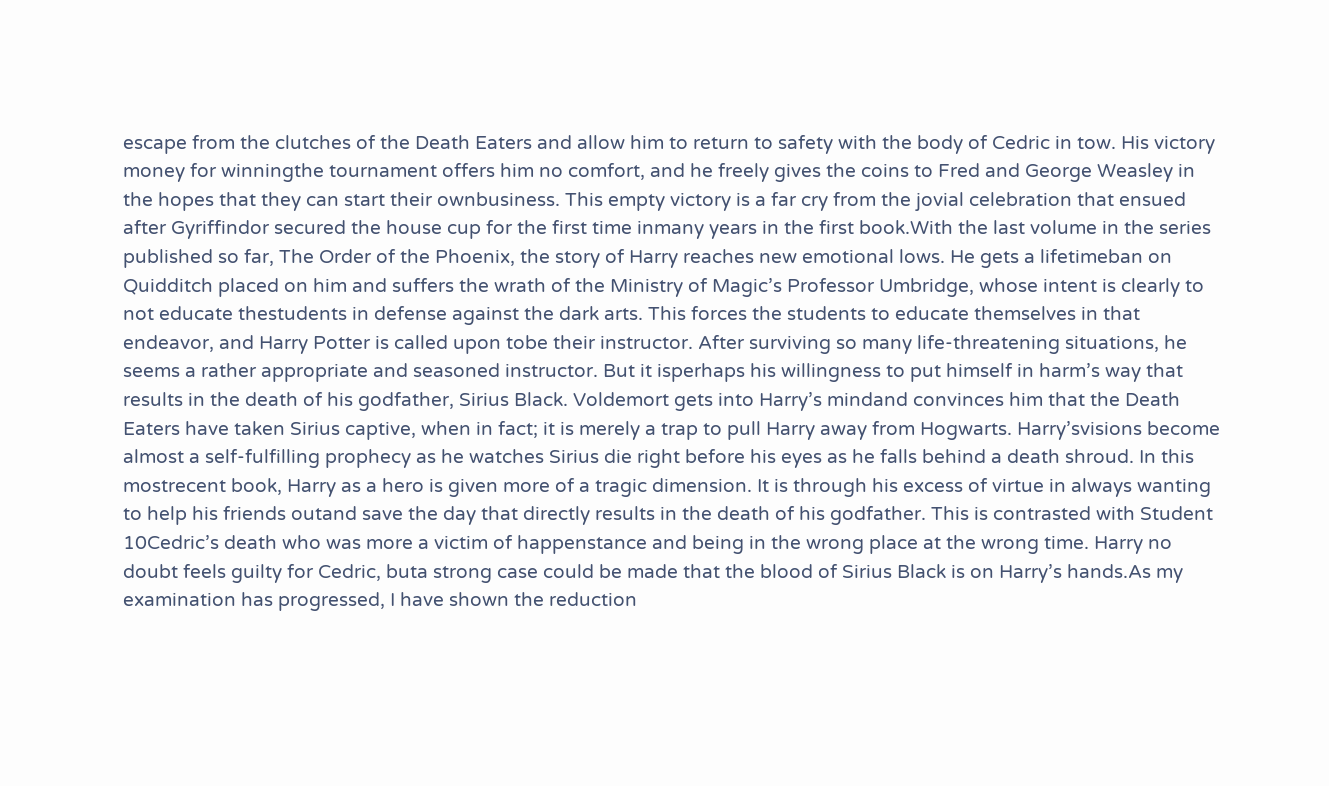escape from the clutches of the Death Eaters and allow him to return to safety with the body of Cedric in tow. His victory money for winningthe tournament offers him no comfort, and he freely gives the coins to Fred and George Weasley in the hopes that they can start their ownbusiness. This empty victory is a far cry from the jovial celebration that ensued after Gyriffindor secured the house cup for the first time inmany years in the first book.With the last volume in the series published so far, The Order of the Phoenix, the story of Harry reaches new emotional lows. He gets a lifetimeban on Quidditch placed on him and suffers the wrath of the Ministry of Magic’s Professor Umbridge, whose intent is clearly to not educate thestudents in defense against the dark arts. This forces the students to educate themselves in that endeavor, and Harry Potter is called upon tobe their instructor. After surviving so many life-threatening situations, he seems a rather appropriate and seasoned instructor. But it isperhaps his willingness to put himself in harm’s way that results in the death of his godfather, Sirius Black. Voldemort gets into Harry’s mindand convinces him that the Death Eaters have taken Sirius captive, when in fact; it is merely a trap to pull Harry away from Hogwarts. Harry’svisions become almost a self-fulfilling prophecy as he watches Sirius die right before his eyes as he falls behind a death shroud. In this mostrecent book, Harry as a hero is given more of a tragic dimension. It is through his excess of virtue in always wanting to help his friends outand save the day that directly results in the death of his godfather. This is contrasted with Student 10Cedric’s death who was more a victim of happenstance and being in the wrong place at the wrong time. Harry no doubt feels guilty for Cedric, buta strong case could be made that the blood of Sirius Black is on Harry’s hands.As my examination has progressed, I have shown the reduction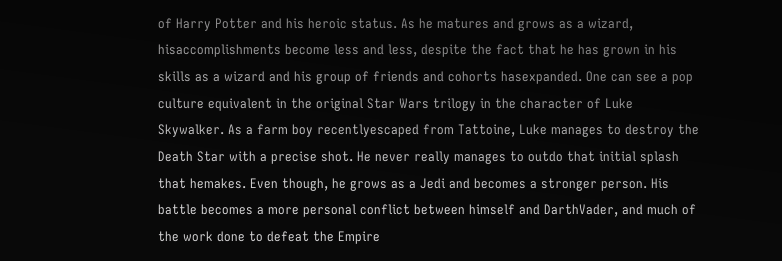of Harry Potter and his heroic status. As he matures and grows as a wizard, hisaccomplishments become less and less, despite the fact that he has grown in his skills as a wizard and his group of friends and cohorts hasexpanded. One can see a pop culture equivalent in the original Star Wars trilogy in the character of Luke Skywalker. As a farm boy recentlyescaped from Tattoine, Luke manages to destroy the Death Star with a precise shot. He never really manages to outdo that initial splash that hemakes. Even though, he grows as a Jedi and becomes a stronger person. His battle becomes a more personal conflict between himself and DarthVader, and much of the work done to defeat the Empire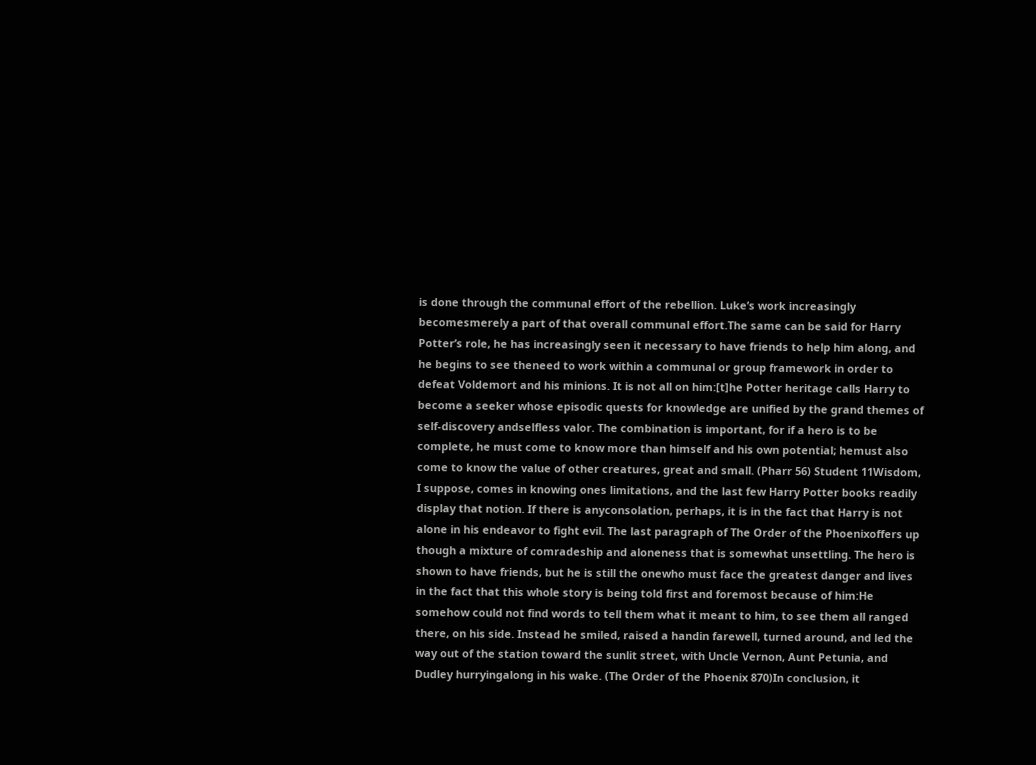is done through the communal effort of the rebellion. Luke’s work increasingly becomesmerely a part of that overall communal effort.The same can be said for Harry Potter’s role, he has increasingly seen it necessary to have friends to help him along, and he begins to see theneed to work within a communal or group framework in order to defeat Voldemort and his minions. It is not all on him:[t]he Potter heritage calls Harry to become a seeker whose episodic quests for knowledge are unified by the grand themes of self-discovery andselfless valor. The combination is important, for if a hero is to be complete, he must come to know more than himself and his own potential; hemust also come to know the value of other creatures, great and small. (Pharr 56) Student 11Wisdom, I suppose, comes in knowing ones limitations, and the last few Harry Potter books readily display that notion. If there is anyconsolation, perhaps, it is in the fact that Harry is not alone in his endeavor to fight evil. The last paragraph of The Order of the Phoenixoffers up though a mixture of comradeship and aloneness that is somewhat unsettling. The hero is shown to have friends, but he is still the onewho must face the greatest danger and lives in the fact that this whole story is being told first and foremost because of him:He somehow could not find words to tell them what it meant to him, to see them all ranged there, on his side. Instead he smiled, raised a handin farewell, turned around, and led the way out of the station toward the sunlit street, with Uncle Vernon, Aunt Petunia, and Dudley hurryingalong in his wake. (The Order of the Phoenix 870)In conclusion, it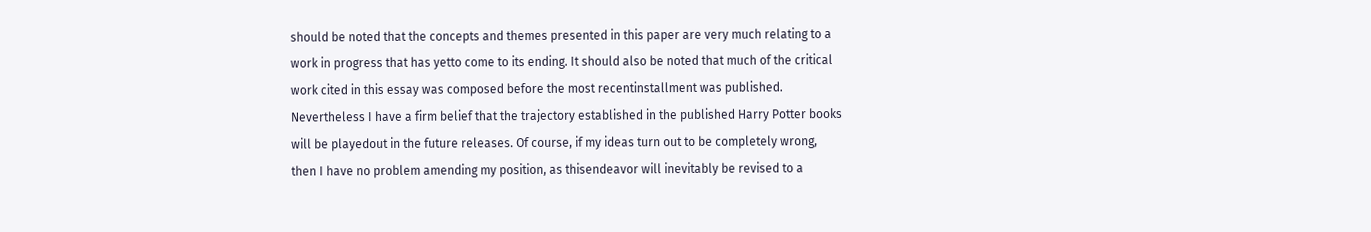should be noted that the concepts and themes presented in this paper are very much relating to a work in progress that has yetto come to its ending. It should also be noted that much of the critical work cited in this essay was composed before the most recentinstallment was published. Nevertheless I have a firm belief that the trajectory established in the published Harry Potter books will be playedout in the future releases. Of course, if my ideas turn out to be completely wrong, then I have no problem amending my position, as thisendeavor will inevitably be revised to a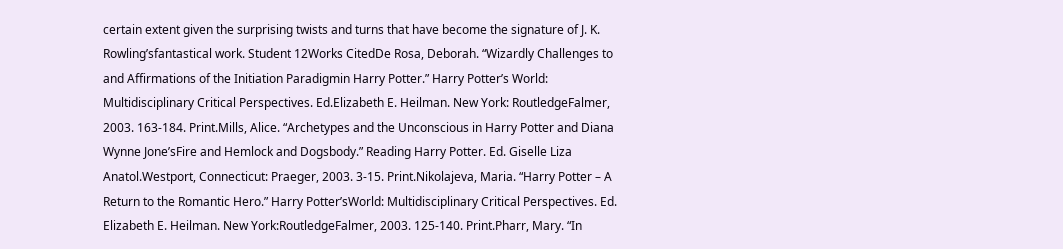certain extent given the surprising twists and turns that have become the signature of J. K. Rowling’sfantastical work. Student 12Works CitedDe Rosa, Deborah. “Wizardly Challenges to and Affirmations of the Initiation Paradigmin Harry Potter.” Harry Potter’s World: Multidisciplinary Critical Perspectives. Ed.Elizabeth E. Heilman. New York: RoutledgeFalmer, 2003. 163-184. Print.Mills, Alice. “Archetypes and the Unconscious in Harry Potter and Diana Wynne Jone’sFire and Hemlock and Dogsbody.” Reading Harry Potter. Ed. Giselle Liza Anatol.Westport, Connecticut: Praeger, 2003. 3-15. Print.Nikolajeva, Maria. “Harry Potter – A Return to the Romantic Hero.” Harry Potter’sWorld: Multidisciplinary Critical Perspectives. Ed. Elizabeth E. Heilman. New York:RoutledgeFalmer, 2003. 125-140. Print.Pharr, Mary. “In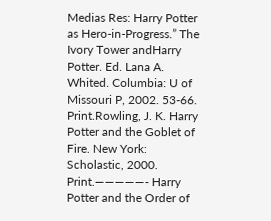Medias Res: Harry Potter as Hero-in-Progress.” The Ivory Tower andHarry Potter. Ed. Lana A. Whited. Columbia: U of Missouri P, 2002. 53-66. Print.Rowling, J. K. Harry Potter and the Goblet of Fire. New York: Scholastic, 2000. Print.—————- Harry Potter and the Order of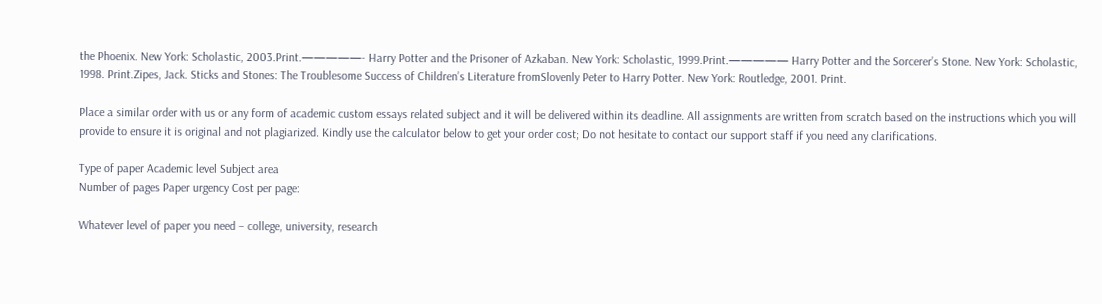the Phoenix. New York: Scholastic, 2003.Print.—————- Harry Potter and the Prisoner of Azkaban. New York: Scholastic, 1999.Print.————— Harry Potter and the Sorcerer’s Stone. New York: Scholastic, 1998. Print.Zipes, Jack. Sticks and Stones: The Troublesome Success of Children’s Literature fromSlovenly Peter to Harry Potter. New York: Routledge, 2001. Print.

Place a similar order with us or any form of academic custom essays related subject and it will be delivered within its deadline. All assignments are written from scratch based on the instructions which you will provide to ensure it is original and not plagiarized. Kindly use the calculator below to get your order cost; Do not hesitate to contact our support staff if you need any clarifications.

Type of paper Academic level Subject area
Number of pages Paper urgency Cost per page:

Whatever level of paper you need – college, university, research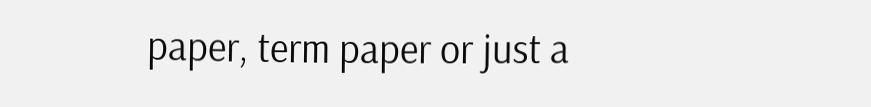paper, term paper or just a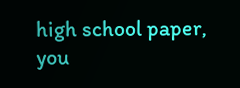high school paper, you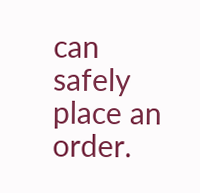can safely place an order.